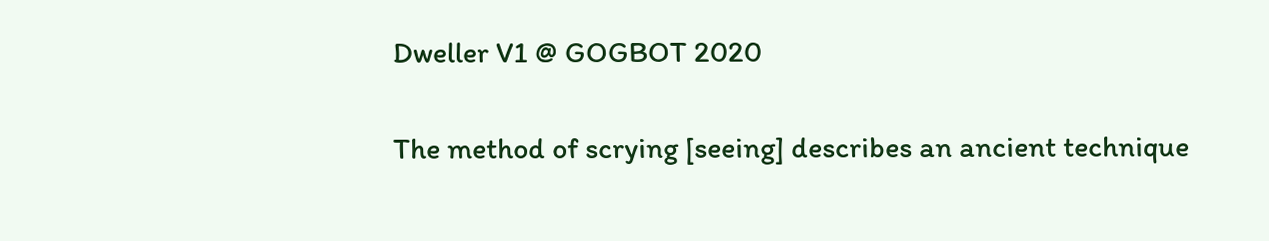Dweller V1 @ GOGBOT 2020

The method of scrying [seeing] describes an ancient technique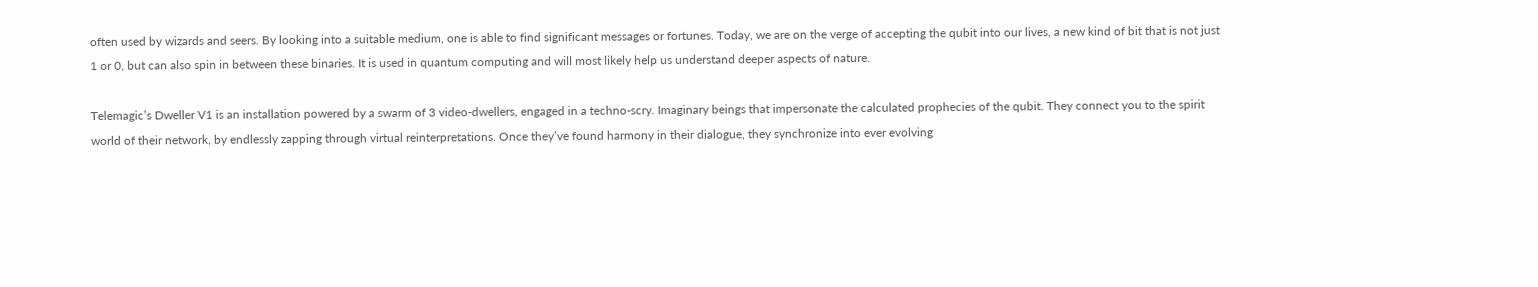often used by wizards and seers. By looking into a suitable medium, one is able to find significant messages or fortunes. Today, we are on the verge of accepting the qubit into our lives, a new kind of bit that is not just 1 or 0, but can also spin in between these binaries. It is used in quantum computing and will most likely help us understand deeper aspects of nature.

Telemagic’s Dweller V1 is an installation powered by a swarm of 3 video-dwellers, engaged in a techno-scry. Imaginary beings that impersonate the calculated prophecies of the qubit. They connect you to the spirit world of their network, by endlessly zapping through virtual reinterpretations. Once they’ve found harmony in their dialogue, they synchronize into ever evolving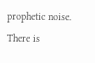prophetic noise. There is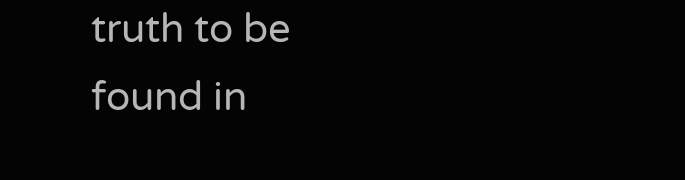truth to be found in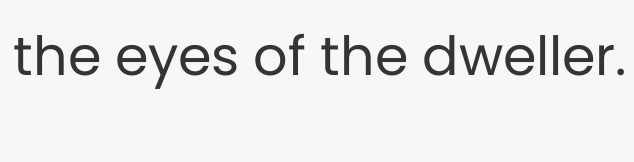the eyes of the dweller.